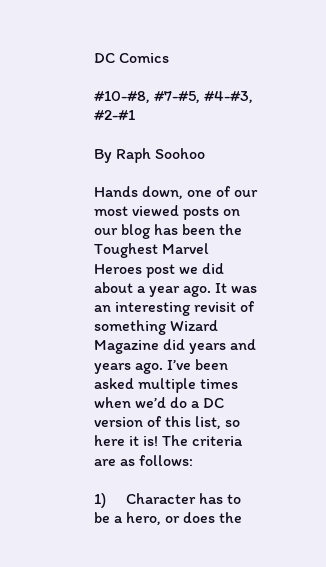DC Comics

#10-#8, #7-#5, #4-#3, #2-#1

By Raph Soohoo

Hands down, one of our most viewed posts on our blog has been the Toughest Marvel Heroes post we did about a year ago. It was an interesting revisit of something Wizard Magazine did years and years ago. I’ve been asked multiple times when we’d do a DC version of this list, so here it is! The criteria are as follows:

1)     Character has to be a hero, or does the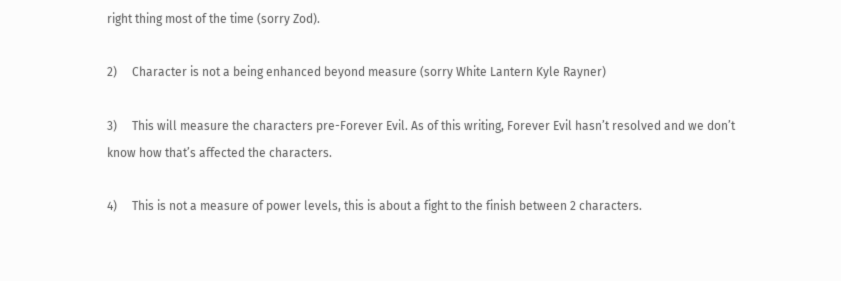right thing most of the time (sorry Zod).

2)     Character is not a being enhanced beyond measure (sorry White Lantern Kyle Rayner)

3)     This will measure the characters pre-Forever Evil. As of this writing, Forever Evil hasn’t resolved and we don’t know how that’s affected the characters.

4)     This is not a measure of power levels, this is about a fight to the finish between 2 characters.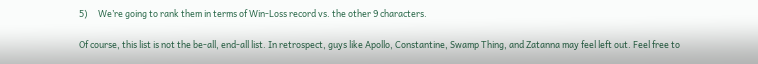5)     We’re going to rank them in terms of Win-Loss record vs. the other 9 characters.

Of course, this list is not the be-all, end-all list. In retrospect, guys like Apollo, Constantine, Swamp Thing, and Zatanna may feel left out. Feel free to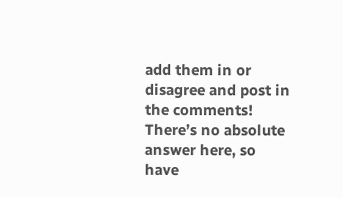add them in or disagree and post in the comments! There’s no absolute answer here, so have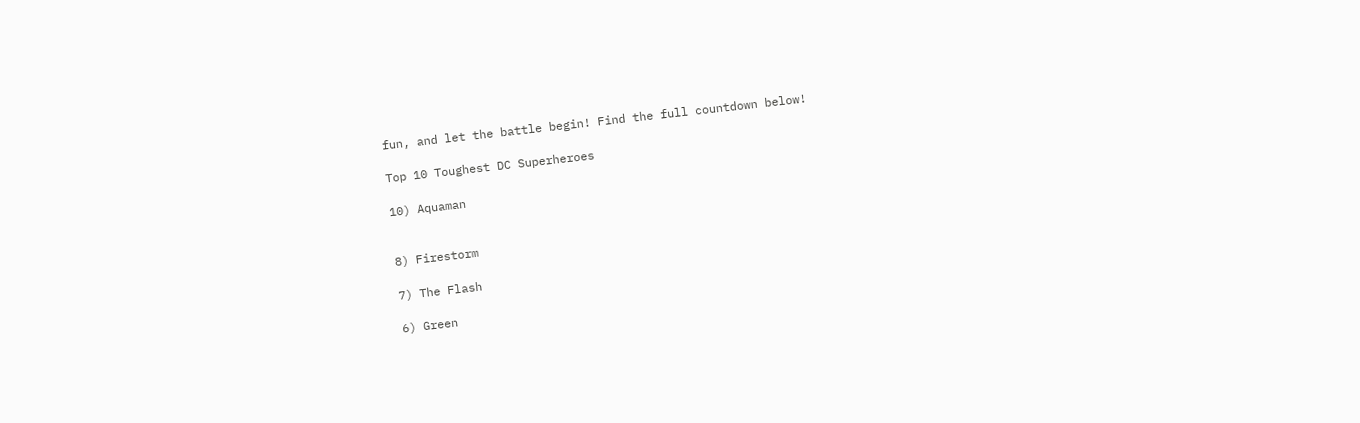fun, and let the battle begin! Find the full countdown below!

Top 10 Toughest DC Superheroes

10) Aquaman


8) Firestorm

7) The Flash

6) Green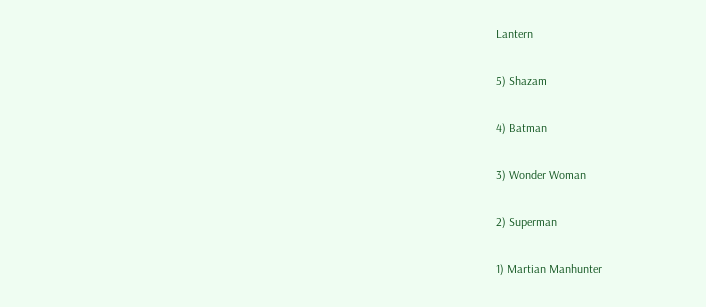Lantern

5) Shazam

4) Batman

3) Wonder Woman

2) Superman

1) Martian Manhunter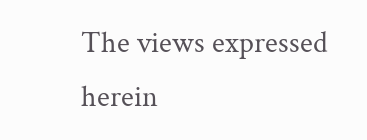The views expressed herein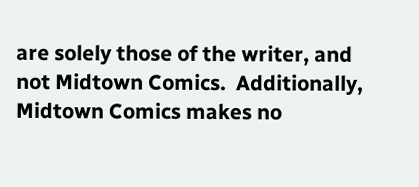are solely those of the writer, and not Midtown Comics.  Additionally, Midtown Comics makes no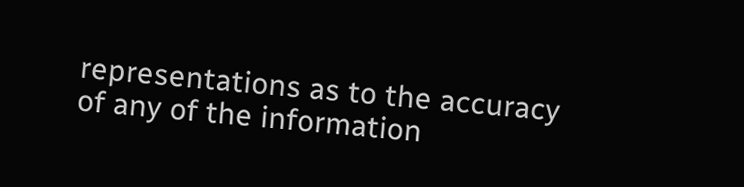representations as to the accuracy of any of the information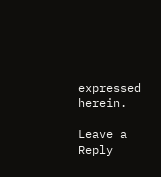expressed herein.

Leave a Reply